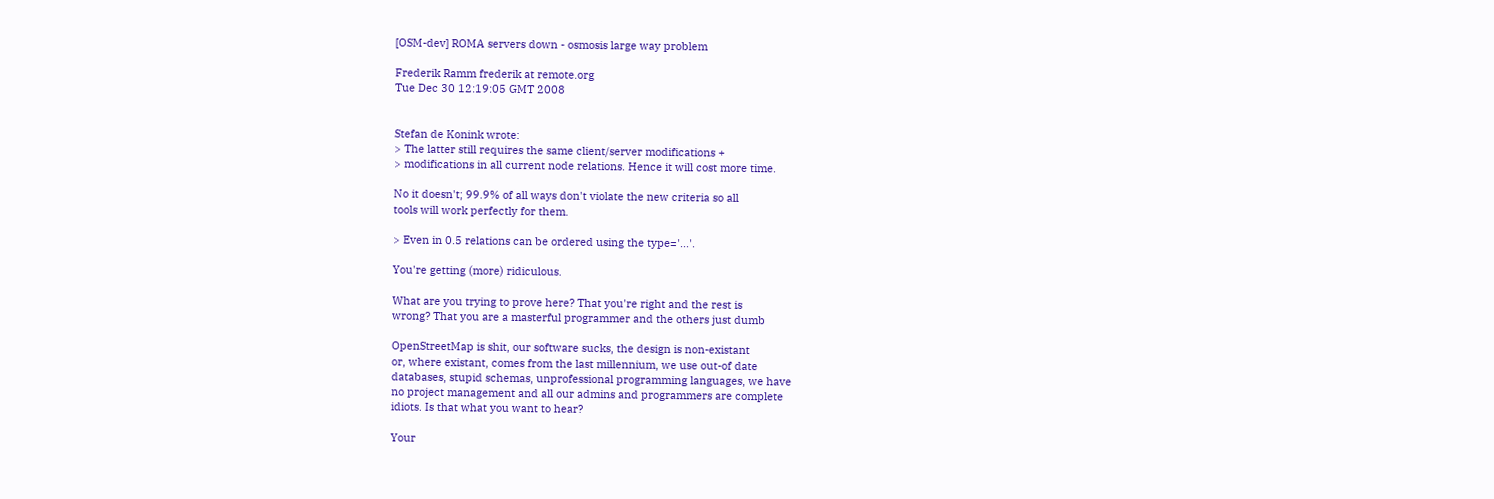[OSM-dev] ROMA servers down - osmosis large way problem

Frederik Ramm frederik at remote.org
Tue Dec 30 12:19:05 GMT 2008


Stefan de Konink wrote:
> The latter still requires the same client/server modifications +
> modifications in all current node relations. Hence it will cost more time.

No it doesn't; 99.9% of all ways don't violate the new criteria so all
tools will work perfectly for them.

> Even in 0.5 relations can be ordered using the type='...'.

You're getting (more) ridiculous.

What are you trying to prove here? That you're right and the rest is
wrong? That you are a masterful programmer and the others just dumb

OpenStreetMap is shit, our software sucks, the design is non-existant
or, where existant, comes from the last millennium, we use out-of date
databases, stupid schemas, unprofessional programming languages, we have
no project management and all our admins and programmers are complete
idiots. Is that what you want to hear?

Your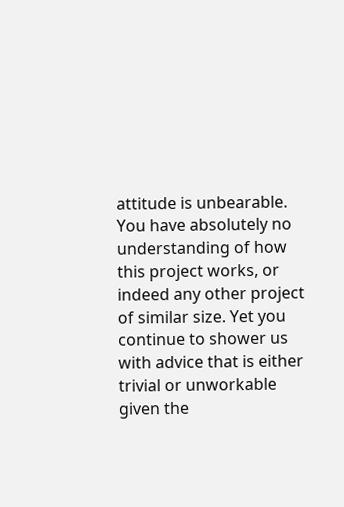attitude is unbearable. You have absolutely no understanding of how
this project works, or indeed any other project of similar size. Yet you
continue to shower us with advice that is either trivial or unworkable
given the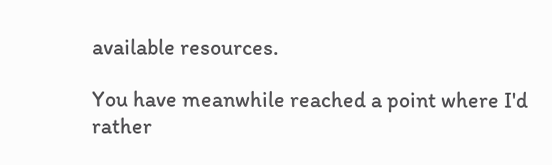available resources.

You have meanwhile reached a point where I'd rather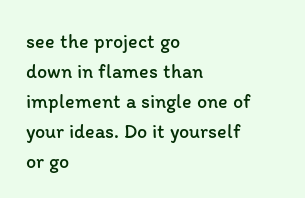see the project go
down in flames than implement a single one of your ideas. Do it yourself
or go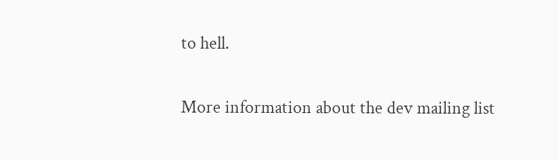to hell.


More information about the dev mailing list